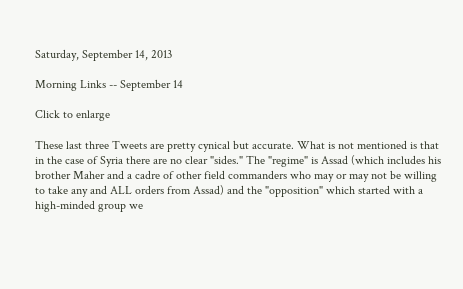Saturday, September 14, 2013

Morning Links -- September 14

Click to enlarge

These last three Tweets are pretty cynical but accurate. What is not mentioned is that in the case of Syria there are no clear "sides." The "regime" is Assad (which includes his brother Maher and a cadre of other field commanders who may or may not be willing to take any and ALL orders from Assad) and the "opposition" which started with a high-minded group we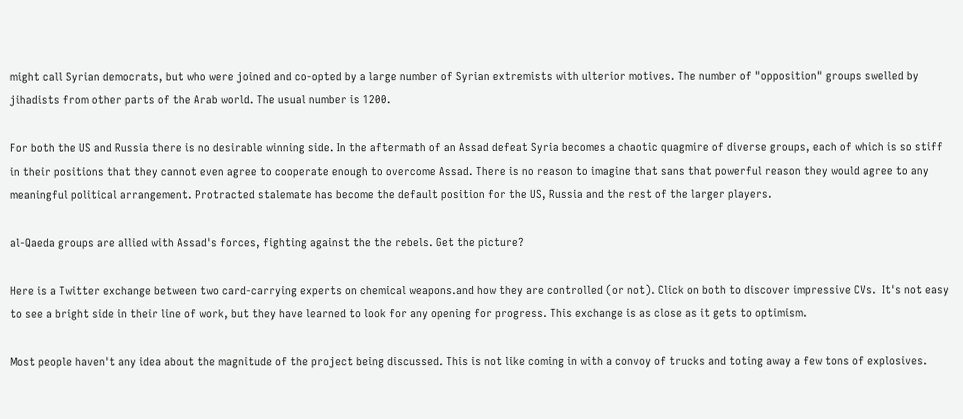might call Syrian democrats, but who were joined and co-opted by a large number of Syrian extremists with ulterior motives. The number of "opposition" groups swelled by jihadists from other parts of the Arab world. The usual number is 1200.

For both the US and Russia there is no desirable winning side. In the aftermath of an Assad defeat Syria becomes a chaotic quagmire of diverse groups, each of which is so stiff in their positions that they cannot even agree to cooperate enough to overcome Assad. There is no reason to imagine that sans that powerful reason they would agree to any meaningful political arrangement. Protracted stalemate has become the default position for the US, Russia and the rest of the larger players.

al-Qaeda groups are allied with Assad's forces, fighting against the the rebels. Get the picture?

Here is a Twitter exchange between two card-carrying experts on chemical weapons.and how they are controlled (or not). Click on both to discover impressive CVs.  It's not easy to see a bright side in their line of work, but they have learned to look for any opening for progress. This exchange is as close as it gets to optimism.

Most people haven't any idea about the magnitude of the project being discussed. This is not like coming in with a convoy of trucks and toting away a few tons of explosives.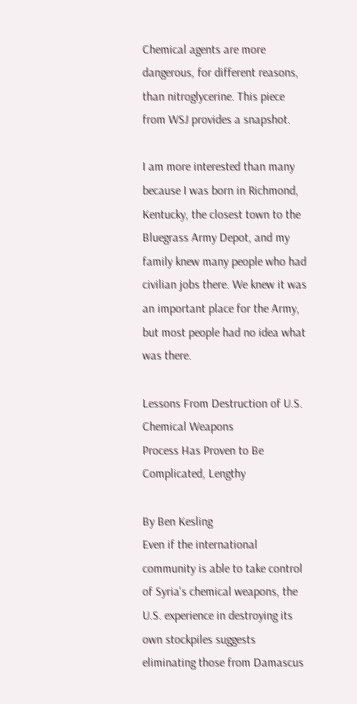Chemical agents are more dangerous, for different reasons, than nitroglycerine. This piece from WSJ provides a snapshot.

I am more interested than many because I was born in Richmond, Kentucky, the closest town to the Bluegrass Army Depot, and my family knew many people who had civilian jobs there. We knew it was an important place for the Army, but most people had no idea what was there.

Lessons From Destruction of U.S. Chemical Weapons
Process Has Proven to Be Complicated, Lengthy

By Ben Kesling
Even if the international community is able to take control of Syria's chemical weapons, the U.S. experience in destroying its own stockpiles suggests eliminating those from Damascus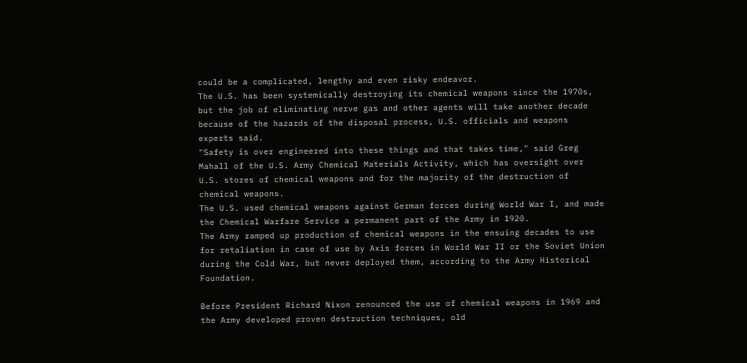could be a complicated, lengthy and even risky endeavor.
The U.S. has been systemically destroying its chemical weapons since the 1970s, but the job of eliminating nerve gas and other agents will take another decade because of the hazards of the disposal process, U.S. officials and weapons experts said.
"Safety is over engineered into these things and that takes time," said Greg Mahall of the U.S. Army Chemical Materials Activity, which has oversight over U.S. stores of chemical weapons and for the majority of the destruction of chemical weapons.
The U.S. used chemical weapons against German forces during World War I, and made the Chemical Warfare Service a permanent part of the Army in 1920.
The Army ramped up production of chemical weapons in the ensuing decades to use for retaliation in case of use by Axis forces in World War II or the Soviet Union during the Cold War, but never deployed them, according to the Army Historical Foundation.

Before President Richard Nixon renounced the use of chemical weapons in 1969 and the Army developed proven destruction techniques, old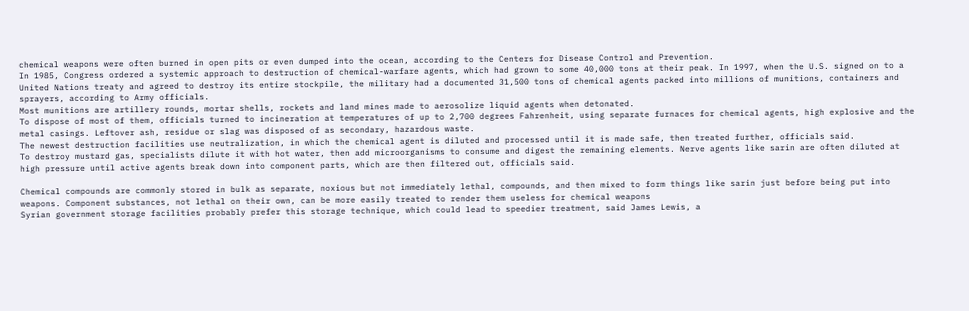chemical weapons were often burned in open pits or even dumped into the ocean, according to the Centers for Disease Control and Prevention.
In 1985, Congress ordered a systemic approach to destruction of chemical-warfare agents, which had grown to some 40,000 tons at their peak. In 1997, when the U.S. signed on to a United Nations treaty and agreed to destroy its entire stockpile, the military had a documented 31,500 tons of chemical agents packed into millions of munitions, containers and sprayers, according to Army officials.
Most munitions are artillery rounds, mortar shells, rockets and land mines made to aerosolize liquid agents when detonated.
To dispose of most of them, officials turned to incineration at temperatures of up to 2,700 degrees Fahrenheit, using separate furnaces for chemical agents, high explosive and the metal casings. Leftover ash, residue or slag was disposed of as secondary, hazardous waste.
The newest destruction facilities use neutralization, in which the chemical agent is diluted and processed until it is made safe, then treated further, officials said.
To destroy mustard gas, specialists dilute it with hot water, then add microorganisms to consume and digest the remaining elements. Nerve agents like sarin are often diluted at high pressure until active agents break down into component parts, which are then filtered out, officials said.

Chemical compounds are commonly stored in bulk as separate, noxious but not immediately lethal, compounds, and then mixed to form things like sarin just before being put into weapons. Component substances, not lethal on their own, can be more easily treated to render them useless for chemical weapons
Syrian government storage facilities probably prefer this storage technique, which could lead to speedier treatment, said James Lewis, a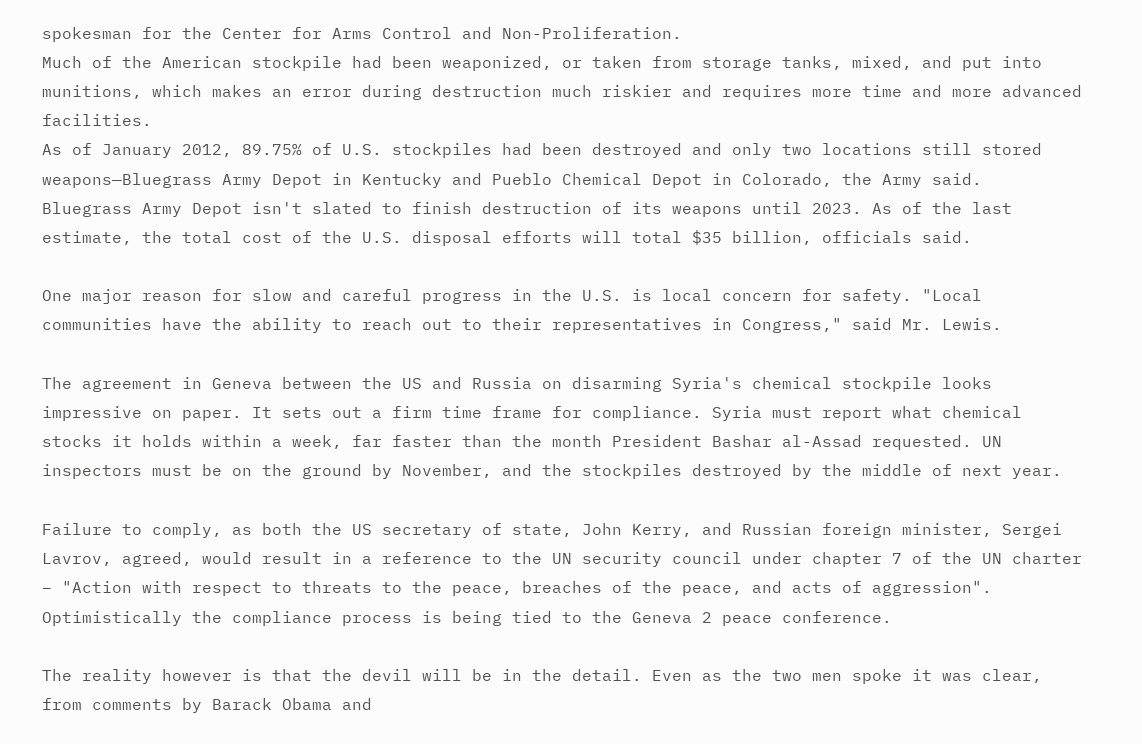spokesman for the Center for Arms Control and Non-Proliferation.
Much of the American stockpile had been weaponized, or taken from storage tanks, mixed, and put into munitions, which makes an error during destruction much riskier and requires more time and more advanced facilities.
As of January 2012, 89.75% of U.S. stockpiles had been destroyed and only two locations still stored weapons—Bluegrass Army Depot in Kentucky and Pueblo Chemical Depot in Colorado, the Army said.
Bluegrass Army Depot isn't slated to finish destruction of its weapons until 2023. As of the last estimate, the total cost of the U.S. disposal efforts will total $35 billion, officials said.

One major reason for slow and careful progress in the U.S. is local concern for safety. "Local communities have the ability to reach out to their representatives in Congress," said Mr. Lewis.

The agreement in Geneva between the US and Russia on disarming Syria's chemical stockpile looks impressive on paper. It sets out a firm time frame for compliance. Syria must report what chemical stocks it holds within a week, far faster than the month President Bashar al-Assad requested. UN inspectors must be on the ground by November, and the stockpiles destroyed by the middle of next year.

Failure to comply, as both the US secretary of state, John Kerry, and Russian foreign minister, Sergei Lavrov, agreed, would result in a reference to the UN security council under chapter 7 of the UN charter – "Action with respect to threats to the peace, breaches of the peace, and acts of aggression". Optimistically the compliance process is being tied to the Geneva 2 peace conference.

The reality however is that the devil will be in the detail. Even as the two men spoke it was clear, from comments by Barack Obama and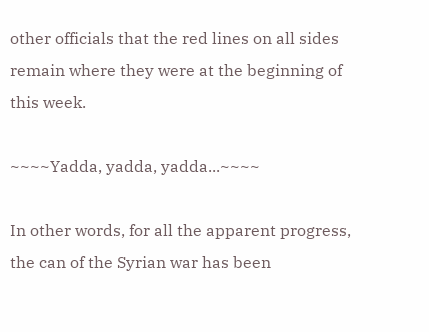other officials that the red lines on all sides remain where they were at the beginning of this week.

~~~~Yadda, yadda, yadda...~~~~

In other words, for all the apparent progress, the can of the Syrian war has been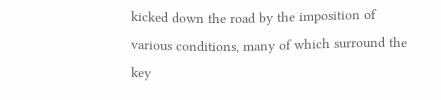kicked down the road by the imposition of various conditions, many of which surround the key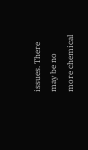issues. There may be no more chemical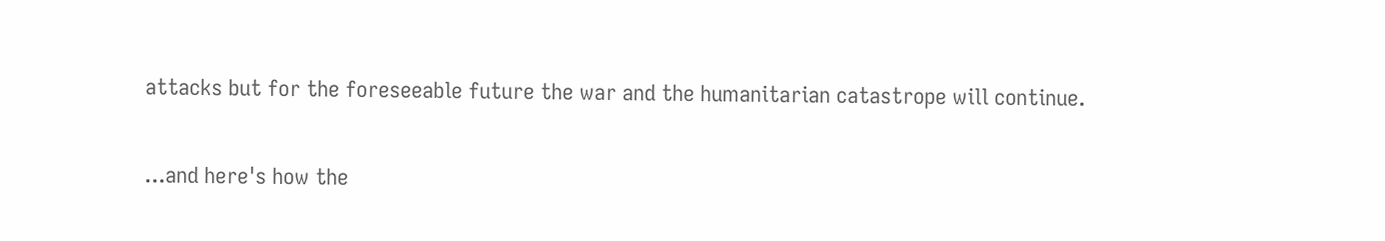attacks but for the foreseeable future the war and the humanitarian catastrope will continue.

...and here's how the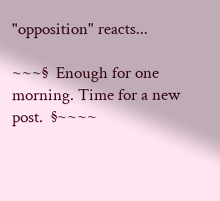"opposition" reacts...

~~~§  Enough for one morning. Time for a new post.  §~~~~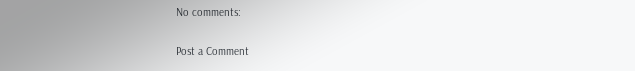No comments:

Post a Comment